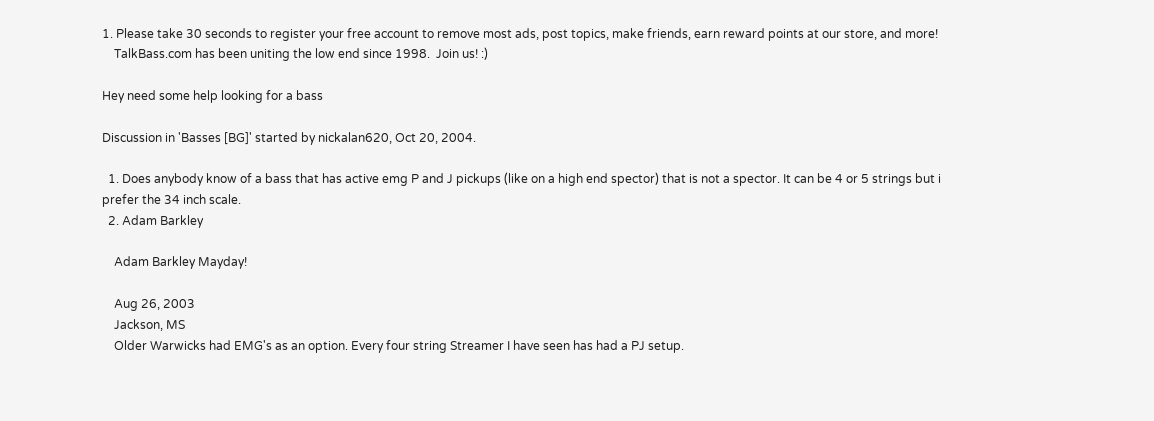1. Please take 30 seconds to register your free account to remove most ads, post topics, make friends, earn reward points at our store, and more!
    TalkBass.com has been uniting the low end since 1998.  Join us! :)

Hey need some help looking for a bass

Discussion in 'Basses [BG]' started by nickalan620, Oct 20, 2004.

  1. Does anybody know of a bass that has active emg P and J pickups (like on a high end spector) that is not a spector. It can be 4 or 5 strings but i prefer the 34 inch scale.
  2. Adam Barkley

    Adam Barkley Mayday!

    Aug 26, 2003
    Jackson, MS
    Older Warwicks had EMG's as an option. Every four string Streamer I have seen has had a PJ setup.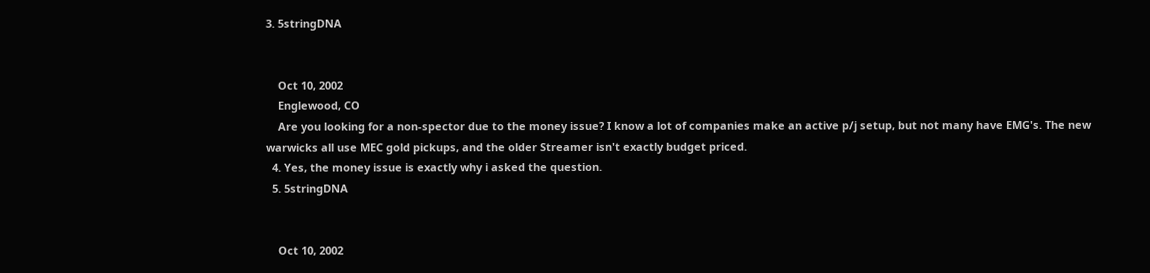3. 5stringDNA


    Oct 10, 2002
    Englewood, CO
    Are you looking for a non-spector due to the money issue? I know a lot of companies make an active p/j setup, but not many have EMG's. The new warwicks all use MEC gold pickups, and the older Streamer isn't exactly budget priced.
  4. Yes, the money issue is exactly why i asked the question.
  5. 5stringDNA


    Oct 10, 2002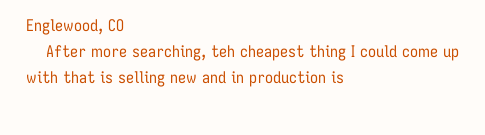Englewood, CO
    After more searching, teh cheapest thing I could come up with that is selling new and in production is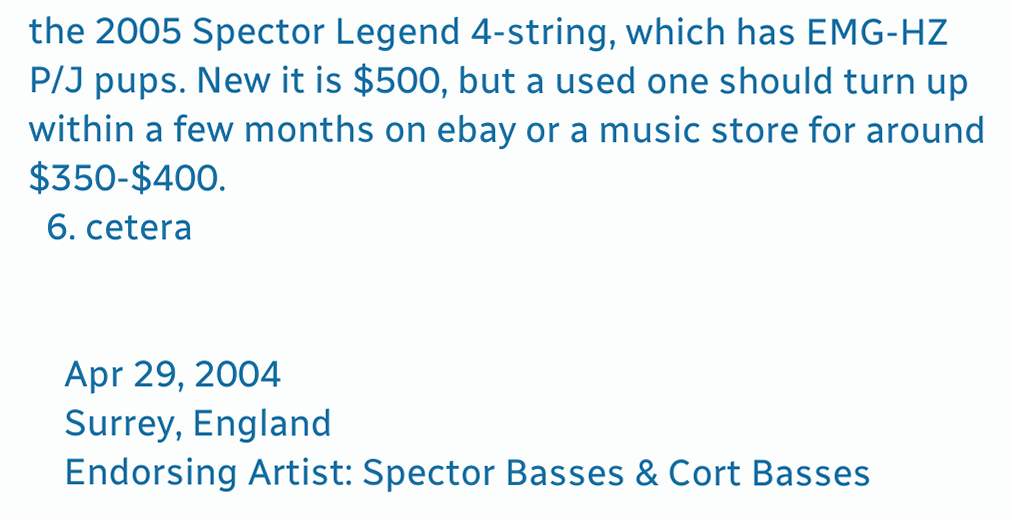the 2005 Spector Legend 4-string, which has EMG-HZ P/J pups. New it is $500, but a used one should turn up within a few months on ebay or a music store for around $350-$400.
  6. cetera


    Apr 29, 2004
    Surrey, England
    Endorsing Artist: Spector Basses & Cort Basses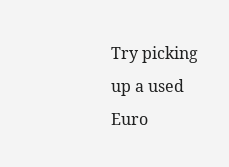Try picking up a used Euro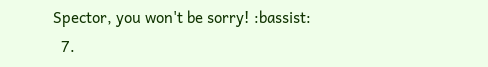Spector, you won't be sorry! :bassist:
  7.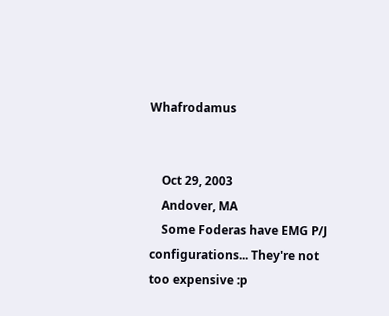Whafrodamus


    Oct 29, 2003
    Andover, MA
    Some Foderas have EMG P/J configurations... They're not too expensive :p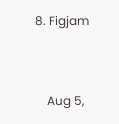8. Figjam


    Aug 5,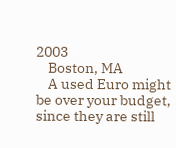2003
    Boston, MA
    A used Euro might be over your budget, since they are still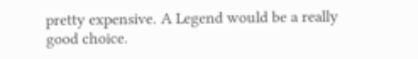pretty expensive. A Legend would be a really good choice.